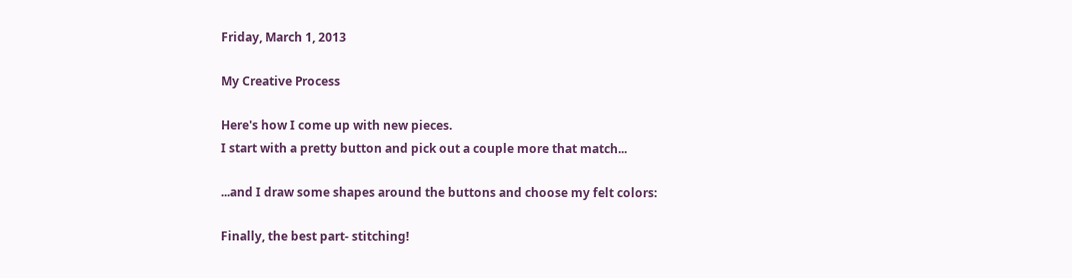Friday, March 1, 2013

My Creative Process

Here's how I come up with new pieces.
I start with a pretty button and pick out a couple more that match...

...and I draw some shapes around the buttons and choose my felt colors:

Finally, the best part- stitching!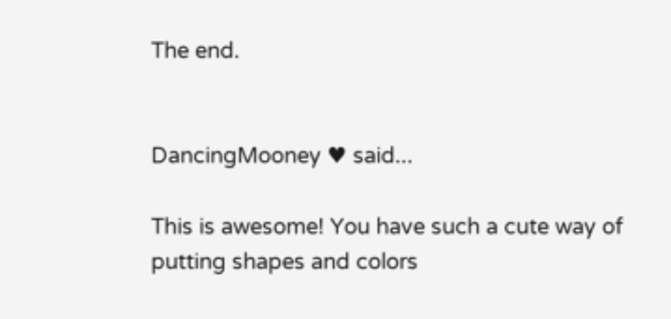The end.


DancingMooney ♥ said...

This is awesome! You have such a cute way of putting shapes and colors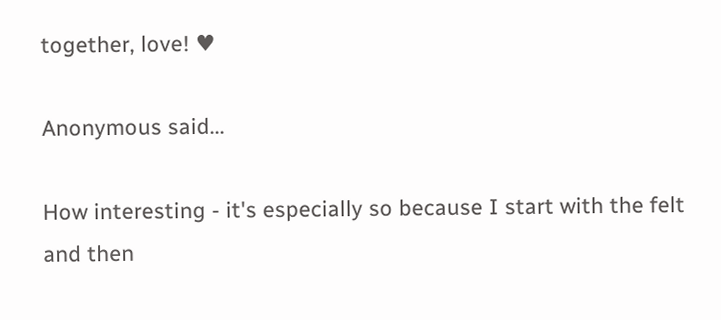together, love! ♥

Anonymous said...

How interesting - it's especially so because I start with the felt and then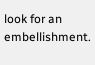look for an embellishment.